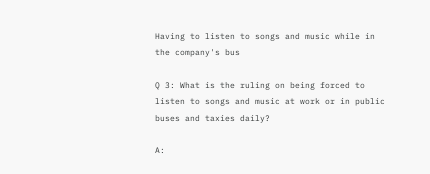Having to listen to songs and music while in the company's bus

Q 3: What is the ruling on being forced to listen to songs and music at work or in public buses and taxies daily?

A: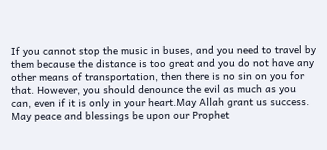If you cannot stop the music in buses, and you need to travel by them because the distance is too great and you do not have any other means of transportation, then there is no sin on you for that. However, you should denounce the evil as much as you can, even if it is only in your heart.May Allah grant us success. May peace and blessings be upon our Prophet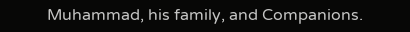Muhammad, his family, and Companions.